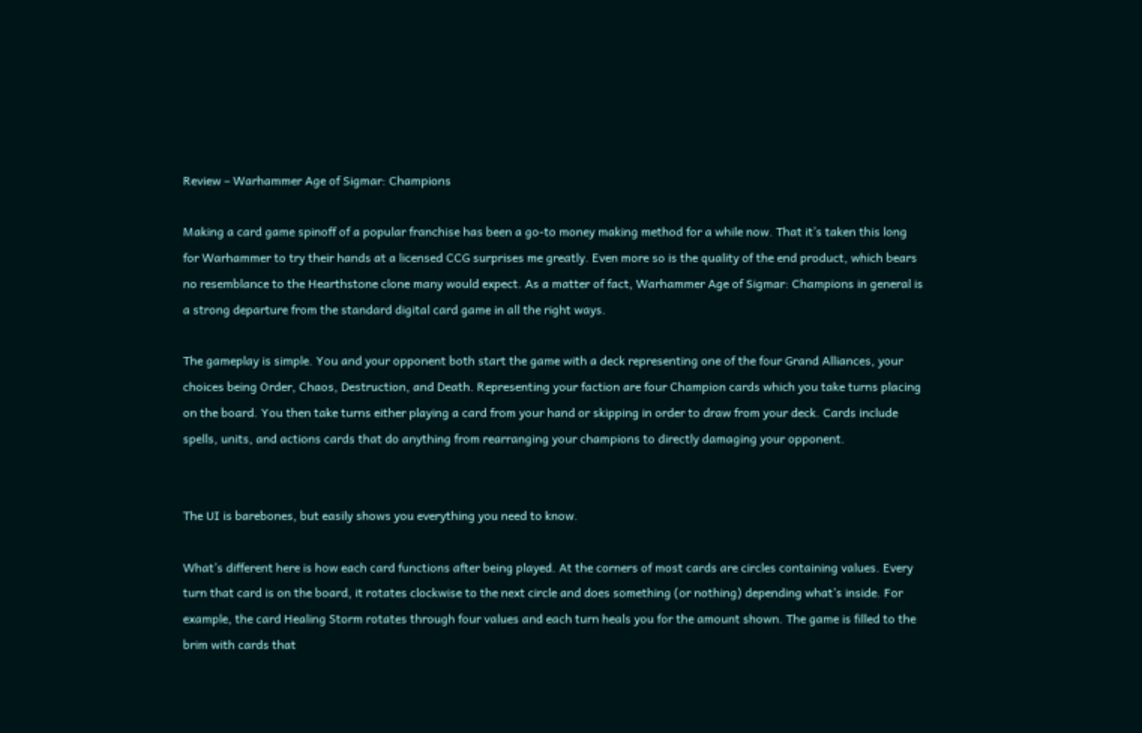Review – Warhammer Age of Sigmar: Champions

Making a card game spinoff of a popular franchise has been a go-to money making method for a while now. That it’s taken this long for Warhammer to try their hands at a licensed CCG surprises me greatly. Even more so is the quality of the end product, which bears no resemblance to the Hearthstone clone many would expect. As a matter of fact, Warhammer Age of Sigmar: Champions in general is a strong departure from the standard digital card game in all the right ways.

The gameplay is simple. You and your opponent both start the game with a deck representing one of the four Grand Alliances, your choices being Order, Chaos, Destruction, and Death. Representing your faction are four Champion cards which you take turns placing on the board. You then take turns either playing a card from your hand or skipping in order to draw from your deck. Cards include spells, units, and actions cards that do anything from rearranging your champions to directly damaging your opponent.


The UI is barebones, but easily shows you everything you need to know.

What’s different here is how each card functions after being played. At the corners of most cards are circles containing values. Every turn that card is on the board, it rotates clockwise to the next circle and does something (or nothing) depending what’s inside. For example, the card Healing Storm rotates through four values and each turn heals you for the amount shown. The game is filled to the brim with cards that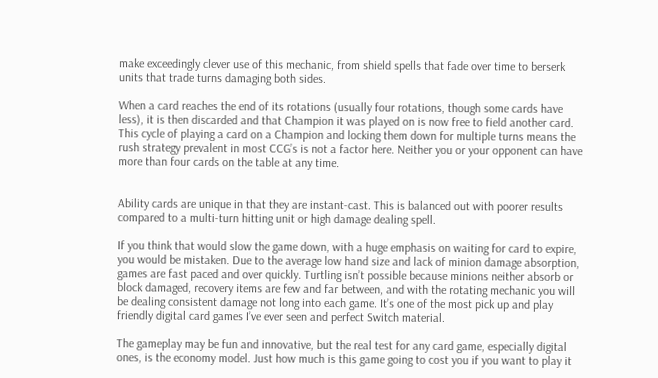make exceedingly clever use of this mechanic, from shield spells that fade over time to berserk units that trade turns damaging both sides.

When a card reaches the end of its rotations (usually four rotations, though some cards have less), it is then discarded and that Champion it was played on is now free to field another card. This cycle of playing a card on a Champion and locking them down for multiple turns means the rush strategy prevalent in most CCG’s is not a factor here. Neither you or your opponent can have more than four cards on the table at any time.


Ability cards are unique in that they are instant-cast. This is balanced out with poorer results compared to a multi-turn hitting unit or high damage dealing spell.

If you think that would slow the game down, with a huge emphasis on waiting for card to expire, you would be mistaken. Due to the average low hand size and lack of minion damage absorption, games are fast paced and over quickly. Turtling isn’t possible because minions neither absorb or block damaged, recovery items are few and far between, and with the rotating mechanic you will be dealing consistent damage not long into each game. It’s one of the most pick up and play friendly digital card games I’ve ever seen and perfect Switch material.

The gameplay may be fun and innovative, but the real test for any card game, especially digital ones, is the economy model. Just how much is this game going to cost you if you want to play it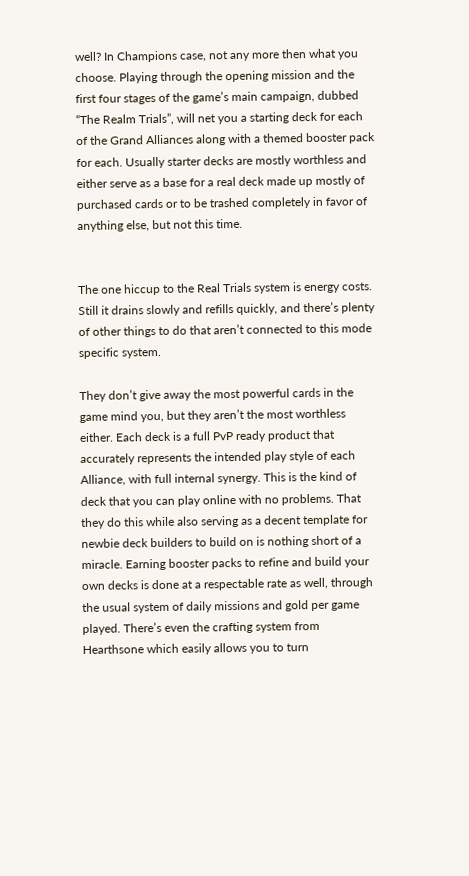well? In Champions case, not any more then what you choose. Playing through the opening mission and the first four stages of the game’s main campaign, dubbed “The Realm Trials”, will net you a starting deck for each of the Grand Alliances along with a themed booster pack for each. Usually starter decks are mostly worthless and either serve as a base for a real deck made up mostly of purchased cards or to be trashed completely in favor of anything else, but not this time.


The one hiccup to the Real Trials system is energy costs. Still it drains slowly and refills quickly, and there’s plenty of other things to do that aren’t connected to this mode specific system.

They don’t give away the most powerful cards in the game mind you, but they aren’t the most worthless either. Each deck is a full PvP ready product that accurately represents the intended play style of each Alliance, with full internal synergy. This is the kind of deck that you can play online with no problems. That they do this while also serving as a decent template for newbie deck builders to build on is nothing short of a miracle. Earning booster packs to refine and build your own decks is done at a respectable rate as well, through the usual system of daily missions and gold per game played. There’s even the crafting system from Hearthsone which easily allows you to turn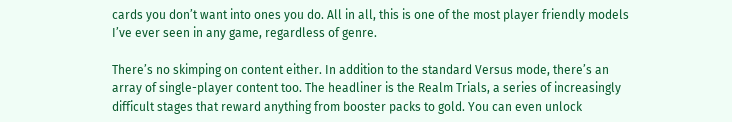cards you don’t want into ones you do. All in all, this is one of the most player friendly models I’ve ever seen in any game, regardless of genre.

There’s no skimping on content either. In addition to the standard Versus mode, there’s an array of single-player content too. The headliner is the Realm Trials, a series of increasingly difficult stages that reward anything from booster packs to gold. You can even unlock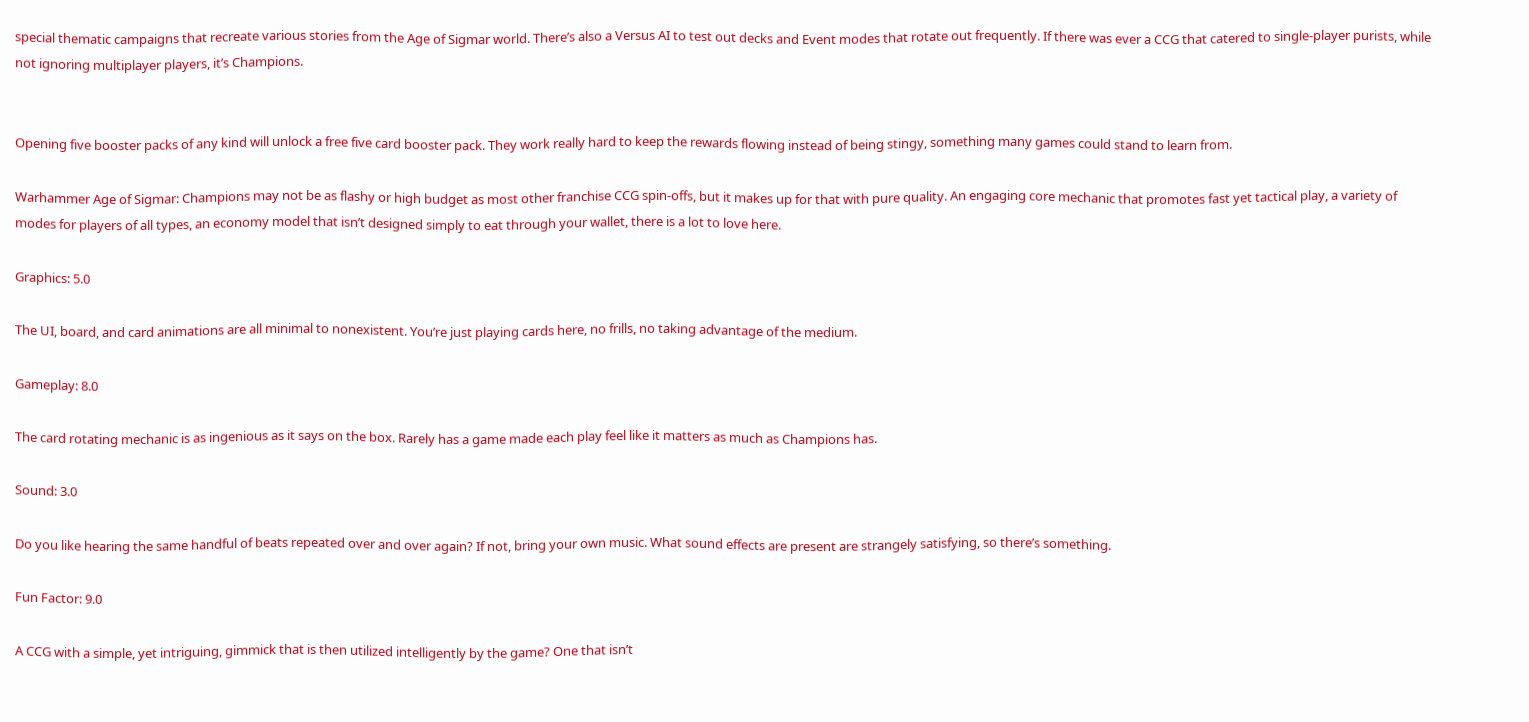special thematic campaigns that recreate various stories from the Age of Sigmar world. There’s also a Versus AI to test out decks and Event modes that rotate out frequently. If there was ever a CCG that catered to single-player purists, while not ignoring multiplayer players, it’s Champions.


Opening five booster packs of any kind will unlock a free five card booster pack. They work really hard to keep the rewards flowing instead of being stingy, something many games could stand to learn from.

Warhammer Age of Sigmar: Champions may not be as flashy or high budget as most other franchise CCG spin-offs, but it makes up for that with pure quality. An engaging core mechanic that promotes fast yet tactical play, a variety of modes for players of all types, an economy model that isn’t designed simply to eat through your wallet, there is a lot to love here.

Graphics: 5.0

The UI, board, and card animations are all minimal to nonexistent. You’re just playing cards here, no frills, no taking advantage of the medium.

Gameplay: 8.0

The card rotating mechanic is as ingenious as it says on the box. Rarely has a game made each play feel like it matters as much as Champions has.

Sound: 3.0

Do you like hearing the same handful of beats repeated over and over again? If not, bring your own music. What sound effects are present are strangely satisfying, so there’s something.

Fun Factor: 9.0

A CCG with a simple, yet intriguing, gimmick that is then utilized intelligently by the game? One that isn’t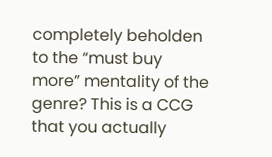completely beholden to the “must buy more” mentality of the genre? This is a CCG that you actually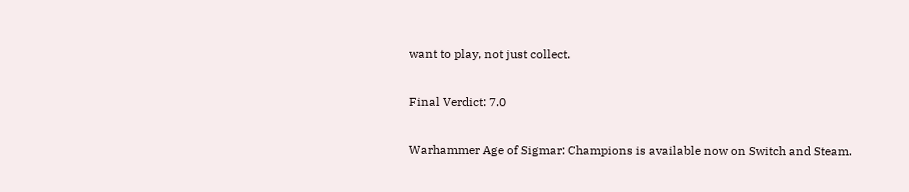want to play, not just collect.

Final Verdict: 7.0

Warhammer Age of Sigmar: Champions is available now on Switch and Steam.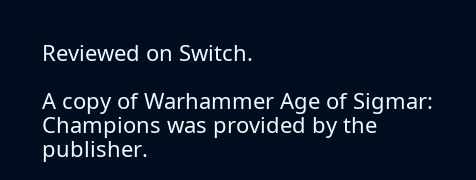Reviewed on Switch.

A copy of Warhammer Age of Sigmar: Champions was provided by the publisher.